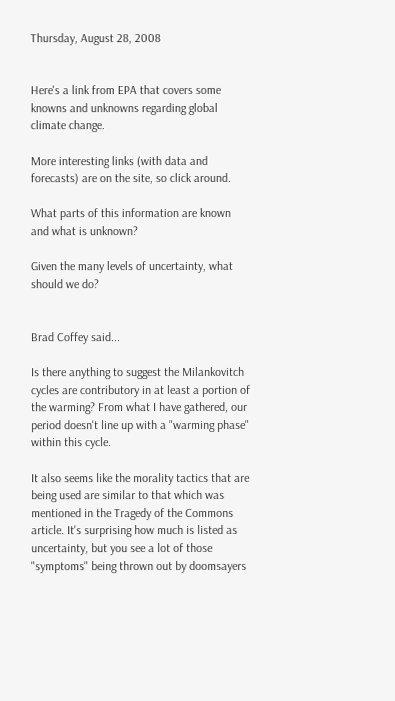Thursday, August 28, 2008


Here's a link from EPA that covers some knowns and unknowns regarding global climate change.

More interesting links (with data and forecasts) are on the site, so click around.

What parts of this information are known and what is unknown?

Given the many levels of uncertainty, what should we do?


Brad Coffey said...

Is there anything to suggest the Milankovitch cycles are contributory in at least a portion of the warming? From what I have gathered, our period doesn't line up with a "warming phase" within this cycle.

It also seems like the morality tactics that are being used are similar to that which was mentioned in the Tragedy of the Commons article. It's surprising how much is listed as uncertainty, but you see a lot of those "symptoms" being thrown out by doomsayers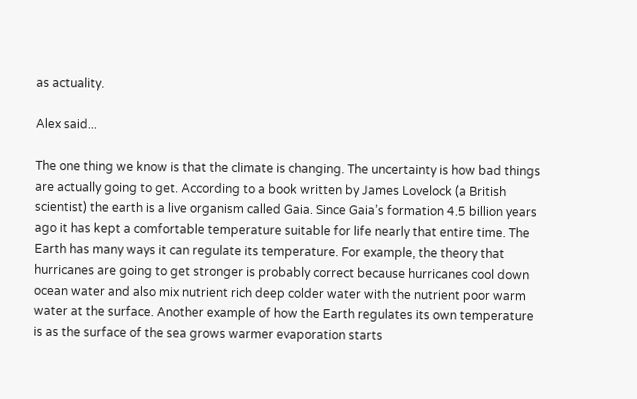as actuality.

Alex said...

The one thing we know is that the climate is changing. The uncertainty is how bad things are actually going to get. According to a book written by James Lovelock (a British scientist) the earth is a live organism called Gaia. Since Gaia’s formation 4.5 billion years ago it has kept a comfortable temperature suitable for life nearly that entire time. The Earth has many ways it can regulate its temperature. For example, the theory that hurricanes are going to get stronger is probably correct because hurricanes cool down ocean water and also mix nutrient rich deep colder water with the nutrient poor warm water at the surface. Another example of how the Earth regulates its own temperature is as the surface of the sea grows warmer evaporation starts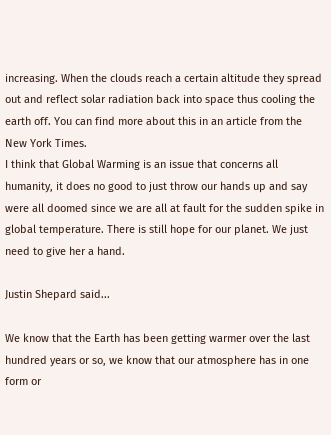increasing. When the clouds reach a certain altitude they spread out and reflect solar radiation back into space thus cooling the earth off. You can find more about this in an article from the New York Times.
I think that Global Warming is an issue that concerns all humanity, it does no good to just throw our hands up and say were all doomed since we are all at fault for the sudden spike in global temperature. There is still hope for our planet. We just need to give her a hand.

Justin Shepard said...

We know that the Earth has been getting warmer over the last hundred years or so, we know that our atmosphere has in one form or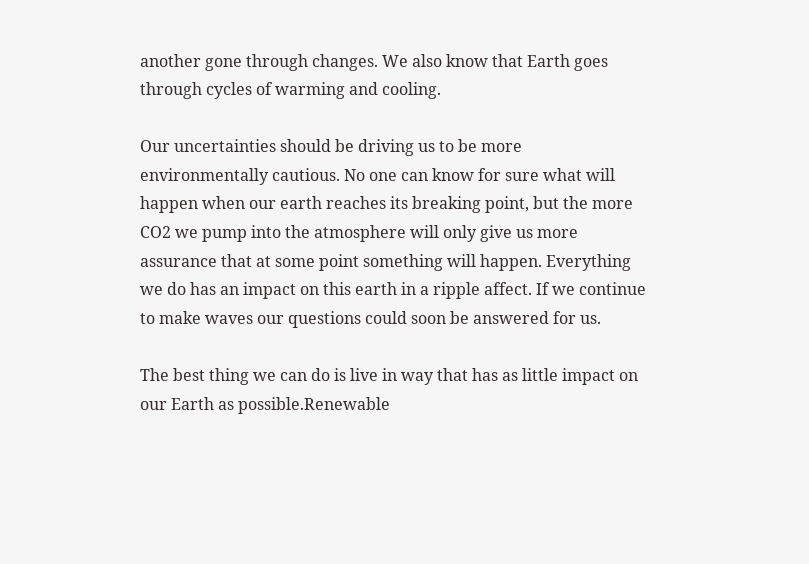another gone through changes. We also know that Earth goes through cycles of warming and cooling.

Our uncertainties should be driving us to be more environmentally cautious. No one can know for sure what will happen when our earth reaches its breaking point, but the more CO2 we pump into the atmosphere will only give us more assurance that at some point something will happen. Everything we do has an impact on this earth in a ripple affect. If we continue to make waves our questions could soon be answered for us.

The best thing we can do is live in way that has as little impact on our Earth as possible.Renewable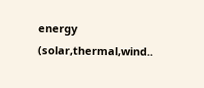energy (solar,thermal,wind..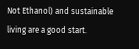Not Ethanol) and sustainable living are a good start.